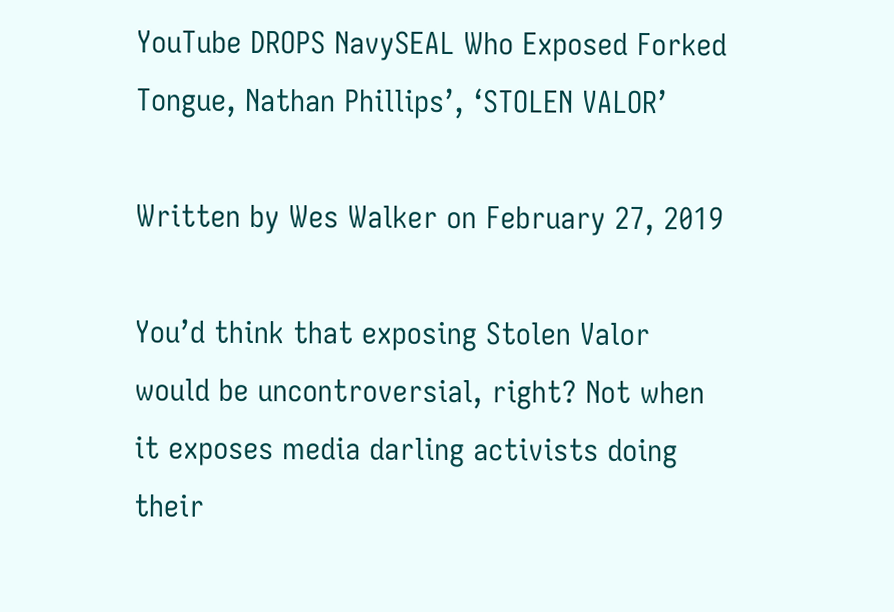YouTube DROPS NavySEAL Who Exposed Forked Tongue, Nathan Phillips’, ‘STOLEN VALOR’

Written by Wes Walker on February 27, 2019

You’d think that exposing Stolen Valor would be uncontroversial, right? Not when it exposes media darling activists doing their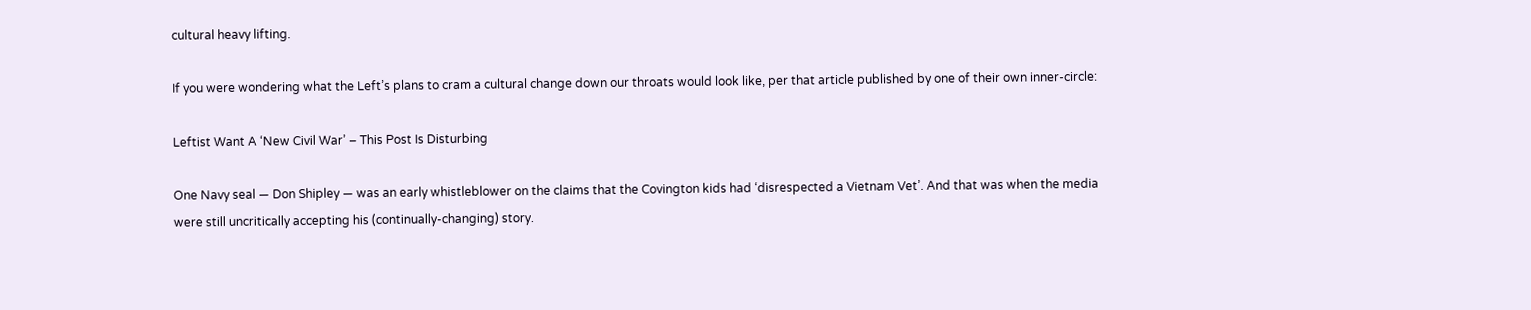cultural heavy lifting.

If you were wondering what the Left’s plans to cram a cultural change down our throats would look like, per that article published by one of their own inner-circle:

Leftist Want A ‘New Civil War’ – This Post Is Disturbing

One Navy seal — Don Shipley — was an early whistleblower on the claims that the Covington kids had ‘disrespected a Vietnam Vet’. And that was when the media were still uncritically accepting his (continually-changing) story.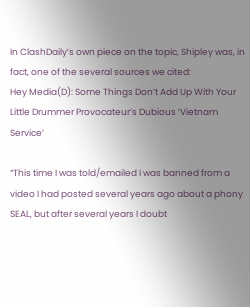In ClashDaily’s own piece on the topic, Shipley was, in fact, one of the several sources we cited:
Hey Media(D): Some Things Don’t Add Up With Your Little Drummer Provocateur’s Dubious ‘Vietnam Service’

“This time I was told/emailed I was banned from a video I had posted several years ago about a phony SEAL, but after several years I doubt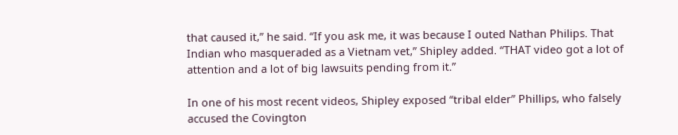that caused it,” he said. “If you ask me, it was because I outed Nathan Philips. That Indian who masqueraded as a Vietnam vet,” Shipley added. “THAT video got a lot of attention and a lot of big lawsuits pending from it.”

In one of his most recent videos, Shipley exposed “tribal elder” Phillips, who falsely accused the Covington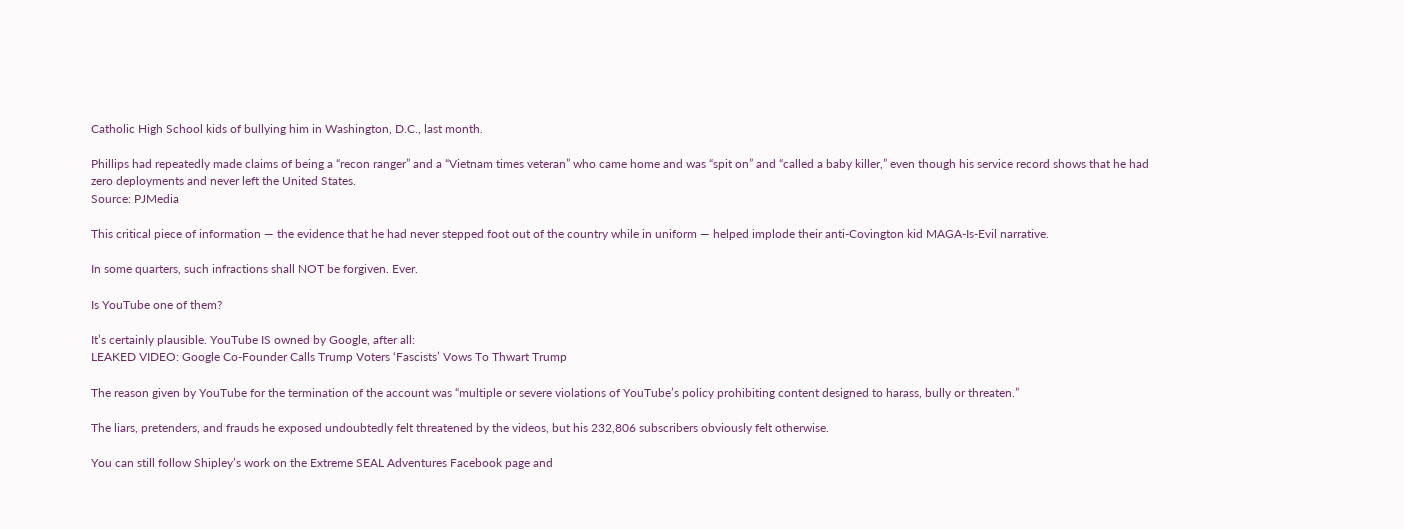Catholic High School kids of bullying him in Washington, D.C., last month.

Phillips had repeatedly made claims of being a “recon ranger” and a “Vietnam times veteran” who came home and was “spit on” and “called a baby killer,” even though his service record shows that he had zero deployments and never left the United States.
Source: PJMedia

This critical piece of information — the evidence that he had never stepped foot out of the country while in uniform — helped implode their anti-Covington kid MAGA-Is-Evil narrative.

In some quarters, such infractions shall NOT be forgiven. Ever.

Is YouTube one of them?

It’s certainly plausible. YouTube IS owned by Google, after all:
LEAKED VIDEO: Google Co-Founder Calls Trump Voters ‘Fascists’ Vows To Thwart Trump

The reason given by YouTube for the termination of the account was “multiple or severe violations of YouTube’s policy prohibiting content designed to harass, bully or threaten.”

The liars, pretenders, and frauds he exposed undoubtedly felt threatened by the videos, but his 232,806 subscribers obviously felt otherwise.

You can still follow Shipley’s work on the Extreme SEAL Adventures Facebook page and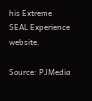his Extreme SEAL Experience website.

Source: PJMedia